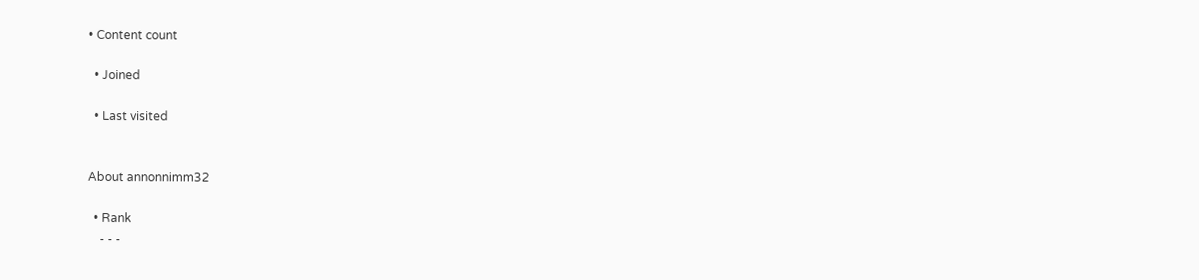• Content count

  • Joined

  • Last visited


About annonnimm32

  • Rank
    - - -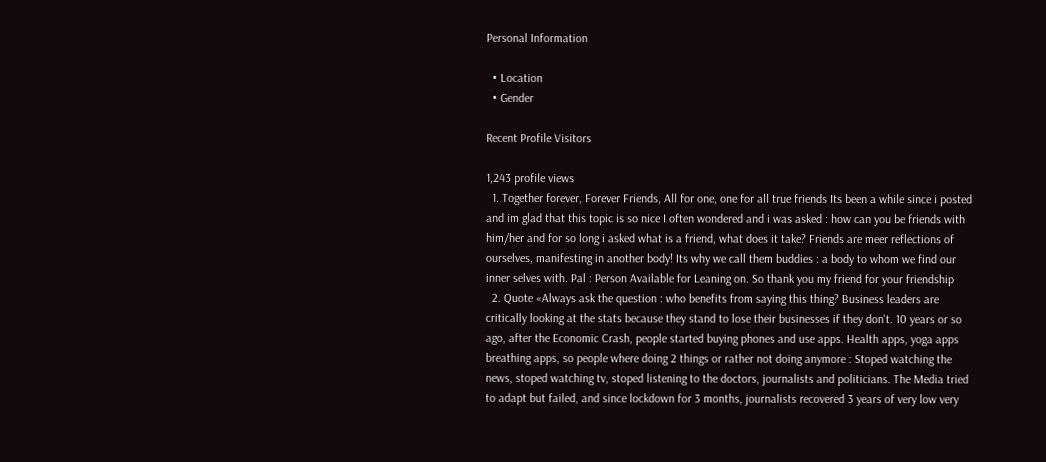Personal Information

  • Location
  • Gender

Recent Profile Visitors

1,243 profile views
  1. Together forever, Forever Friends, All for one, one for all true friends Its been a while since i posted and im glad that this topic is so nice I often wondered and i was asked : how can you be friends with him/her and for so long i asked what is a friend, what does it take? Friends are meer reflections of ourselves, manifesting in another body! Its why we call them buddies : a body to whom we find our inner selves with. Pal : Person Available for Leaning on. So thank you my friend for your friendship
  2. Quote «Always ask the question : who benefits from saying this thing? Business leaders are critically looking at the stats because they stand to lose their businesses if they don't. 10 years or so ago, after the Economic Crash, people started buying phones and use apps. Health apps, yoga apps breathing apps, so people where doing 2 things or rather not doing anymore : Stoped watching the news, stoped watching tv, stoped listening to the doctors, journalists and politicians. The Media tried to adapt but failed, and since lockdown for 3 months, journalists recovered 3 years of very low very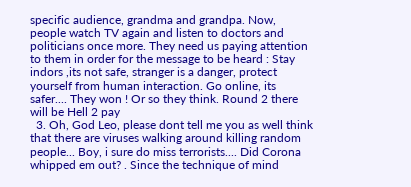specific audience, grandma and grandpa. Now, people watch TV again and listen to doctors and politicians once more. They need us paying attention to them in order for the message to be heard : Stay indors ,its not safe, stranger is a danger, protect yourself from human interaction. Go online, its safer.... They won ! Or so they think. Round 2 there will be Hell 2 pay
  3. Oh, God Leo, please dont tell me you as well think that there are viruses walking around killing random people... Boy, i sure do miss terrorists.... Did Corona whipped em out? . Since the technique of mind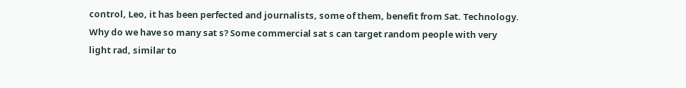control, Leo, it has been perfected and journalists, some of them, benefit from Sat. Technology. Why do we have so many sat s? Some commercial sat s can target random people with very light rad, similar to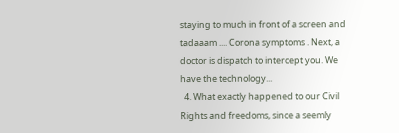staying to much in front of a screen and tadaaam .... Corona symptoms . Next, a doctor is dispatch to intercept you. We have the technology...
  4. What exactly happened to our Civil Rights and freedoms, since a seemly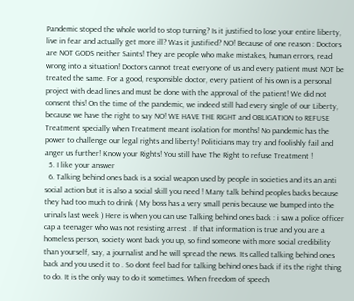Pandemic stoped the whole world to stop turning? Is it justified to lose your entire liberty, live in fear and actually get more ill? Was it justified? NO! Because of one reason : Doctors are NOT GODS neither Saints! They are people who make mistakes, human errors, read wrong into a situation! Doctors cannot treat everyone of us and every patient must NOT be treated the same. For a good, responsible doctor, every patient of his own is a personal project with dead lines and must be done with the approval of the patient! We did not consent this! On the time of the pandemic, we indeed still had every single of our Liberty, because we have the right to say NO! WE HAVE THE RIGHT and OBLIGATION to REFUSE Treatment specially when Treatment meant isolation for months! No pandemic has the power to challenge our legal rights and liberty! Politicians may try and foolishly fail and anger us further! Know your Rights! You still have The Right to refuse Treatment !
  5. I like your answer
  6. Talking behind ones back is a social weapon used by people in societies and its an anti social action but it is also a social skill you need ! Many talk behind peoples backs because they had too much to drink ( My boss has a very small penis because we bumped into the urinals last week ) Here is when you can use Talking behind ones back : i saw a police officer cap a teenager who was not resisting arrest . If that information is true and you are a homeless person, society wont back you up, so find someone with more social credibility than yourself, say, a journalist and he will spread the news. Its called talking behind ones back and you used it to . So dont feel bad for talking behind ones back if its the right thing to do. It is the only way to do it sometimes. When freedom of speech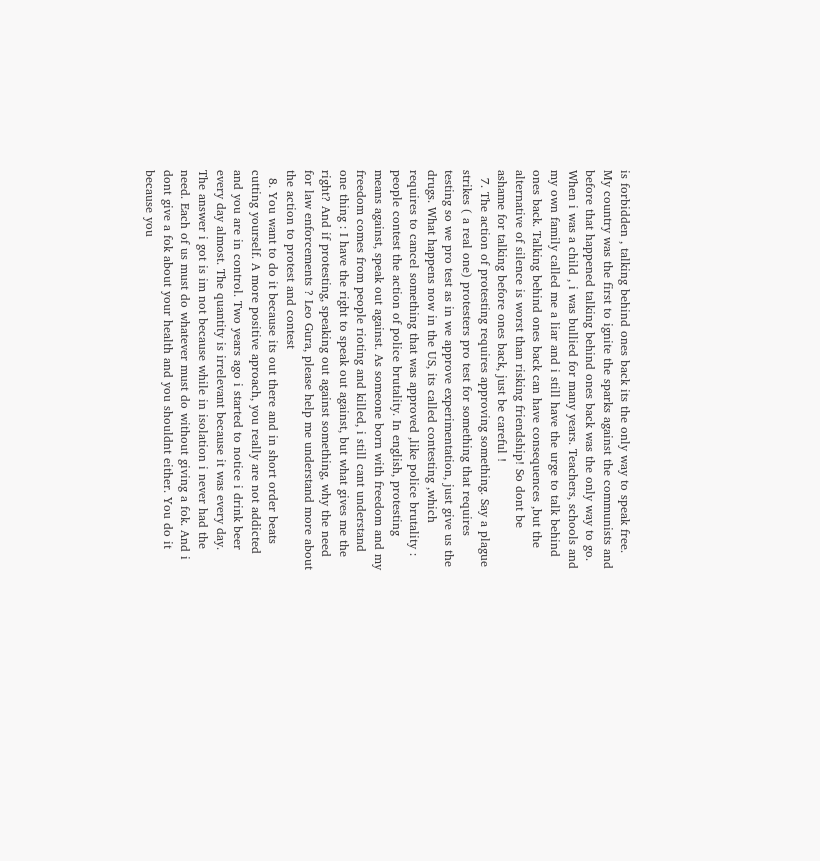is forbidden , talking behind ones back its the only way to speak free. My country was the first to ignite the sparks against the communists and before that happened talking behind ones back was the only way to go. When i was a child , i was bullied for many years. Teachers, schools and my own family called me a liar and i still have the urge to talk behind ones back. Talking behind ones back can have consequences ,but the alternative of silence is worst than risking friendship! So dont be ashame for talking before ones back, just be careful !
  7. The action of protesting requires approving something. Say a plague strikes ( a real one) protesters pro test for something that requires testing so we pro test as in we approve experimentation, just give us the drugs. What happens now in the US, its called contesting ,which requires to cancel something that was approved ,like police brutality : people contest the action of police brutality. In english, protesting means against, speak out against. As someone born with freedom and my freedom comes from people rioting and killed, i still cant understand one thing : I have the right to speak out against, but what gives me the right? And if protesting, speaking out against something, why the need for law enforcements ? Leo Gura, please help me understand more about the action to protest and contest
  8. You want to do it because its out there and in short order beats cutting yourself. A more positive aproach, you really are not addicted and you are in control. Two years ago i started to notice i drink beer every day almost. The quantity is irrelevant because it was every day. The answer i got is im not because while in isolation i never had the need. Each of us must do whatever must do without giving a fok. And i dont give a fok about your health and you shouldnt either. You do it because you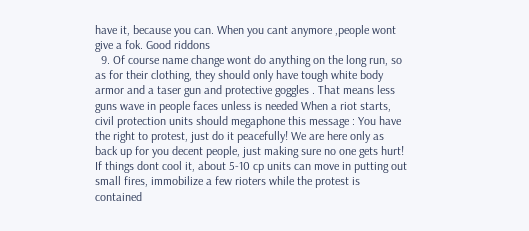have it, because you can. When you cant anymore ,people wont give a fok. Good riddons
  9. Of course name change wont do anything on the long run, so as for their clothing, they should only have tough white body armor and a taser gun and protective goggles . That means less guns wave in people faces unless is needed When a riot starts, civil protection units should megaphone this message : You have the right to protest, just do it peacefully! We are here only as back up for you decent people, just making sure no one gets hurt! If things dont cool it, about 5-10 cp units can move in putting out small fires, immobilize a few rioters while the protest is contained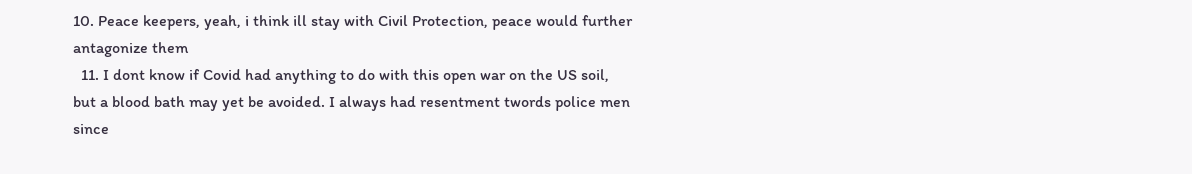10. Peace keepers, yeah, i think ill stay with Civil Protection, peace would further antagonize them
  11. I dont know if Covid had anything to do with this open war on the US soil, but a blood bath may yet be avoided. I always had resentment twords police men since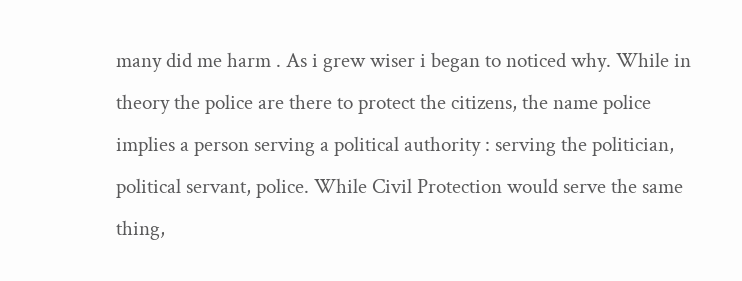many did me harm . As i grew wiser i began to noticed why. While in theory the police are there to protect the citizens, the name police implies a person serving a political authority : serving the politician, political servant, police. While Civil Protection would serve the same thing,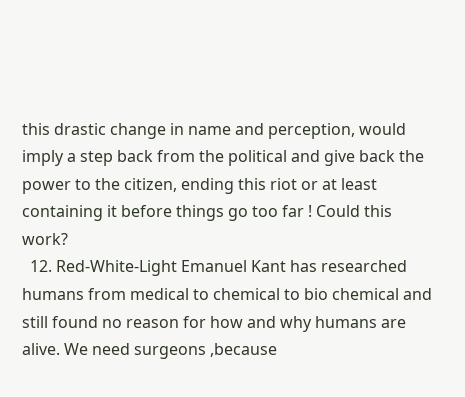this drastic change in name and perception, would imply a step back from the political and give back the power to the citizen, ending this riot or at least containing it before things go too far ! Could this work?
  12. Red-White-Light Emanuel Kant has researched humans from medical to chemical to bio chemical and still found no reason for how and why humans are alive. We need surgeons ,because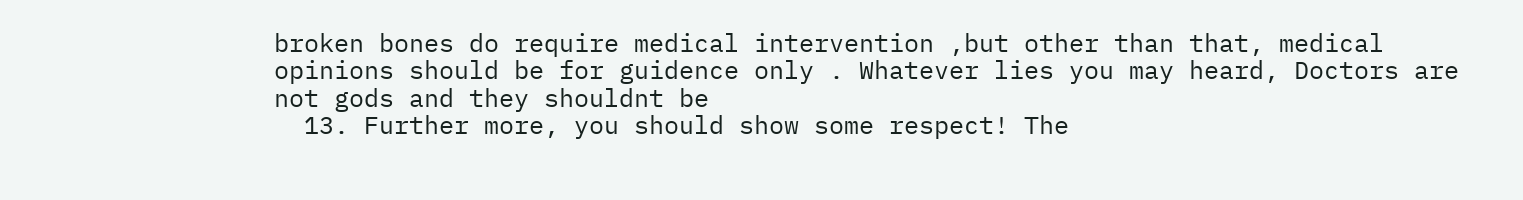broken bones do require medical intervention ,but other than that, medical opinions should be for guidence only . Whatever lies you may heard, Doctors are not gods and they shouldnt be
  13. Further more, you should show some respect! The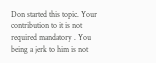Don started this topic. Your contribution to it is not required mandatory . You being a jerk to him is not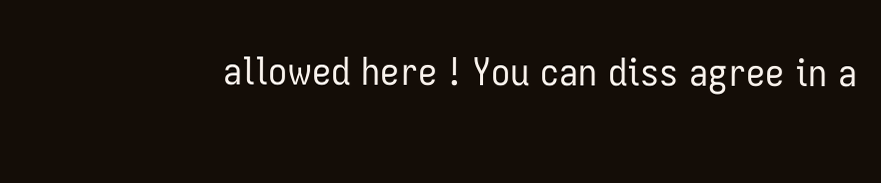allowed here ! You can diss agree in a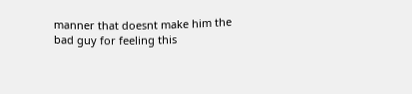manner that doesnt make him the bad guy for feeling this